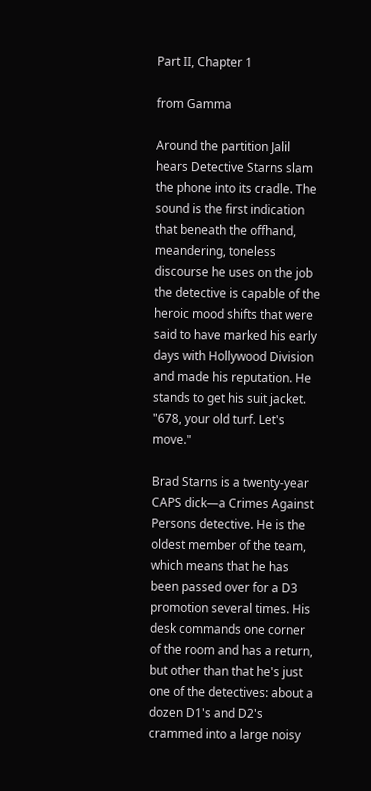Part II, Chapter 1

from Gamma

Around the partition Jalil hears Detective Starns slam the phone into its cradle. The sound is the first indication that beneath the offhand, meandering, toneless discourse he uses on the job the detective is capable of the heroic mood shifts that were said to have marked his early days with Hollywood Division and made his reputation. He stands to get his suit jacket. "678, your old turf. Let's move."

Brad Starns is a twenty-year CAPS dick—a Crimes Against Persons detective. He is the oldest member of the team, which means that he has been passed over for a D3 promotion several times. His desk commands one corner of the room and has a return, but other than that he's just one of the detectives: about a dozen D1's and D2's crammed into a large noisy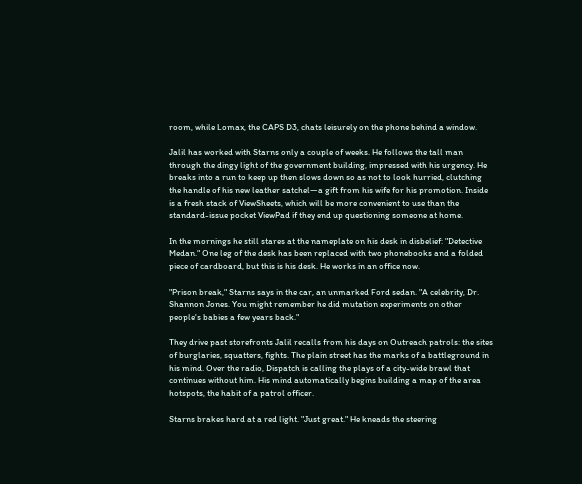room, while Lomax, the CAPS D3, chats leisurely on the phone behind a window.

Jalil has worked with Starns only a couple of weeks. He follows the tall man through the dingy light of the government building, impressed with his urgency. He breaks into a run to keep up then slows down so as not to look hurried, clutching the handle of his new leather satchel—a gift from his wife for his promotion. Inside is a fresh stack of ViewSheets, which will be more convenient to use than the standard-issue pocket ViewPad if they end up questioning someone at home.

In the mornings he still stares at the nameplate on his desk in disbelief: "Detective Medan." One leg of the desk has been replaced with two phonebooks and a folded piece of cardboard, but this is his desk. He works in an office now.

"Prison break," Starns says in the car, an unmarked Ford sedan. "A celebrity, Dr. Shannon Jones. You might remember he did mutation experiments on other people's babies a few years back."

They drive past storefronts Jalil recalls from his days on Outreach patrols: the sites of burglaries, squatters, fights. The plain street has the marks of a battleground in his mind. Over the radio, Dispatch is calling the plays of a city-wide brawl that continues without him. His mind automatically begins building a map of the area hotspots, the habit of a patrol officer.

Starns brakes hard at a red light. "Just great." He kneads the steering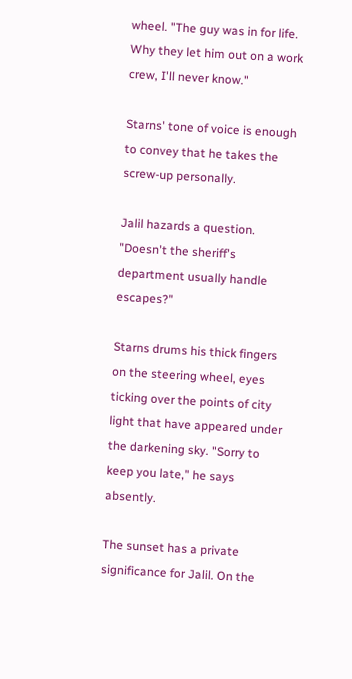wheel. "The guy was in for life. Why they let him out on a work crew, I'll never know."

Starns' tone of voice is enough to convey that he takes the screw-up personally.

Jalil hazards a question. "Doesn't the sheriff's department usually handle escapes?"

Starns drums his thick fingers on the steering wheel, eyes ticking over the points of city light that have appeared under the darkening sky. "Sorry to keep you late," he says absently.

The sunset has a private significance for Jalil. On the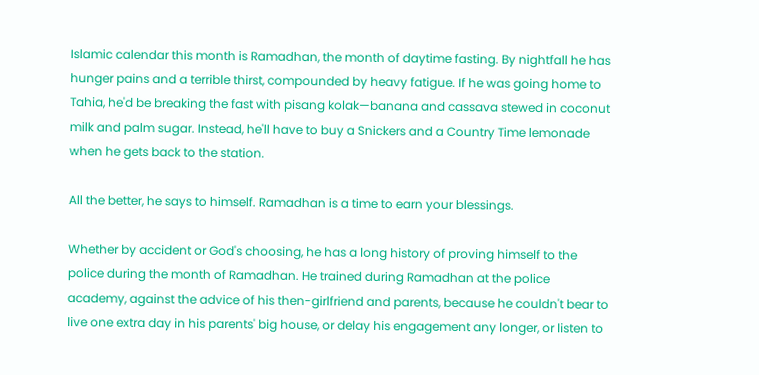Islamic calendar this month is Ramadhan, the month of daytime fasting. By nightfall he has hunger pains and a terrible thirst, compounded by heavy fatigue. If he was going home to Tahia, he'd be breaking the fast with pisang kolak—banana and cassava stewed in coconut milk and palm sugar. Instead, he'll have to buy a Snickers and a Country Time lemonade when he gets back to the station.

All the better, he says to himself. Ramadhan is a time to earn your blessings.

Whether by accident or God's choosing, he has a long history of proving himself to the police during the month of Ramadhan. He trained during Ramadhan at the police academy, against the advice of his then-girlfriend and parents, because he couldn't bear to live one extra day in his parents' big house, or delay his engagement any longer, or listen to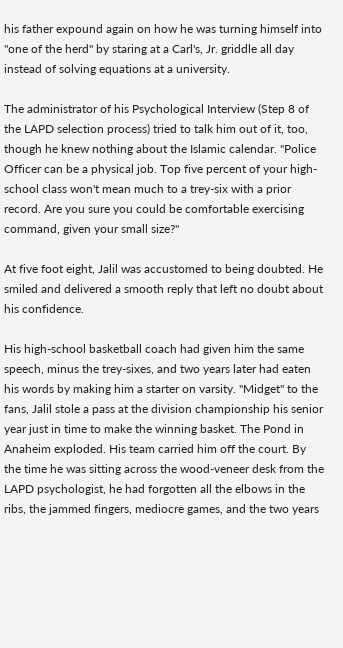his father expound again on how he was turning himself into "one of the herd" by staring at a Carl's, Jr. griddle all day instead of solving equations at a university.

The administrator of his Psychological Interview (Step 8 of the LAPD selection process) tried to talk him out of it, too, though he knew nothing about the Islamic calendar. "Police Officer can be a physical job. Top five percent of your high-school class won't mean much to a trey-six with a prior record. Are you sure you could be comfortable exercising command, given your small size?"

At five foot eight, Jalil was accustomed to being doubted. He smiled and delivered a smooth reply that left no doubt about his confidence.

His high-school basketball coach had given him the same speech, minus the trey-sixes, and two years later had eaten his words by making him a starter on varsity. "Midget" to the fans, Jalil stole a pass at the division championship his senior year just in time to make the winning basket. The Pond in Anaheim exploded. His team carried him off the court. By the time he was sitting across the wood-veneer desk from the LAPD psychologist, he had forgotten all the elbows in the ribs, the jammed fingers, mediocre games, and the two years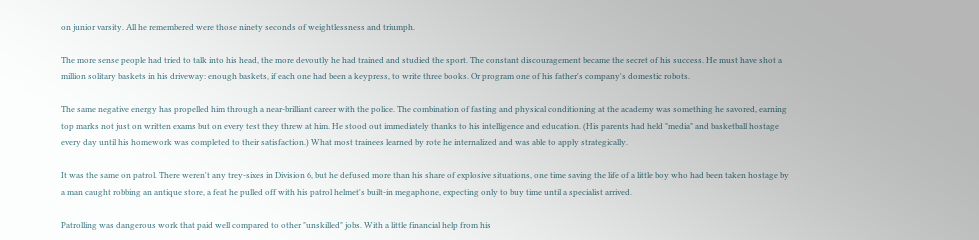on junior varsity. All he remembered were those ninety seconds of weightlessness and triumph.

The more sense people had tried to talk into his head, the more devoutly he had trained and studied the sport. The constant discouragement became the secret of his success. He must have shot a million solitary baskets in his driveway: enough baskets, if each one had been a keypress, to write three books. Or program one of his father's company's domestic robots.

The same negative energy has propelled him through a near-brilliant career with the police. The combination of fasting and physical conditioning at the academy was something he savored, earning top marks not just on written exams but on every test they threw at him. He stood out immediately thanks to his intelligence and education. (His parents had held "media" and basketball hostage every day until his homework was completed to their satisfaction.) What most trainees learned by rote he internalized and was able to apply strategically.

It was the same on patrol. There weren't any trey-sixes in Division 6, but he defused more than his share of explosive situations, one time saving the life of a little boy who had been taken hostage by a man caught robbing an antique store, a feat he pulled off with his patrol helmet's built-in megaphone, expecting only to buy time until a specialist arrived.

Patrolling was dangerous work that paid well compared to other "unskilled" jobs. With a little financial help from his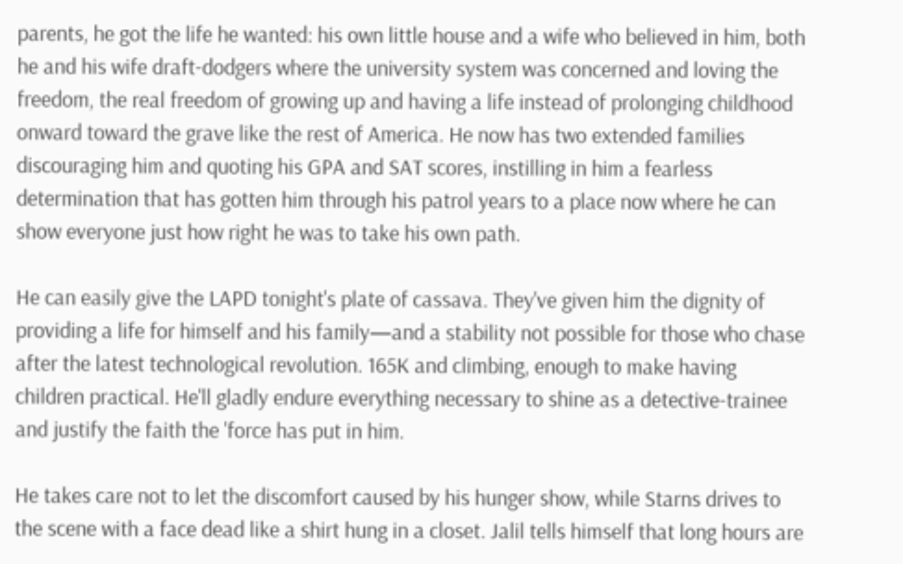parents, he got the life he wanted: his own little house and a wife who believed in him, both he and his wife draft-dodgers where the university system was concerned and loving the freedom, the real freedom of growing up and having a life instead of prolonging childhood onward toward the grave like the rest of America. He now has two extended families discouraging him and quoting his GPA and SAT scores, instilling in him a fearless determination that has gotten him through his patrol years to a place now where he can show everyone just how right he was to take his own path.

He can easily give the LAPD tonight's plate of cassava. They've given him the dignity of providing a life for himself and his family—and a stability not possible for those who chase after the latest technological revolution. 165K and climbing, enough to make having children practical. He'll gladly endure everything necessary to shine as a detective-trainee and justify the faith the 'force has put in him.

He takes care not to let the discomfort caused by his hunger show, while Starns drives to the scene with a face dead like a shirt hung in a closet. Jalil tells himself that long hours are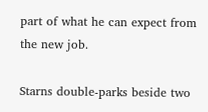part of what he can expect from the new job.

Starns double-parks beside two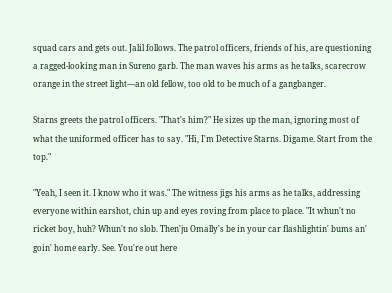squad cars and gets out. Jalil follows. The patrol officers, friends of his, are questioning a ragged-looking man in Sureno garb. The man waves his arms as he talks, scarecrow orange in the street light—an old fellow, too old to be much of a gangbanger.

Starns greets the patrol officers. "That's him?" He sizes up the man, ignoring most of what the uniformed officer has to say. "Hi, I'm Detective Starns. Digame. Start from the top."

"Yeah, I seen it. I know who it was." The witness jigs his arms as he talks, addressing everyone within earshot, chin up and eyes roving from place to place. "It whun't no ricket boy, huh? Whun't no slob. Then'ju Omally's be in your car flashlightin' bums an' goin' home early. See. You're out here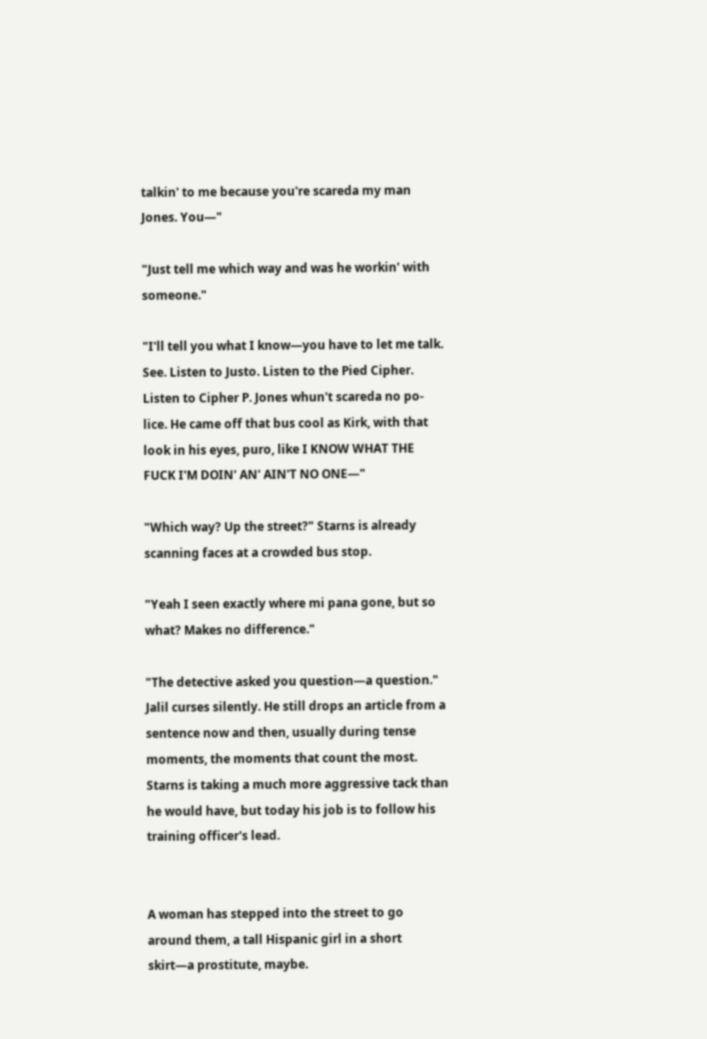talkin' to me because you're scareda my man Jones. You—"

"Just tell me which way and was he workin' with someone."

"I'll tell you what I know—you have to let me talk. See. Listen to Justo. Listen to the Pied Cipher. Listen to Cipher P. Jones whun't scareda no po-lice. He came off that bus cool as Kirk, with that look in his eyes, puro, like I KNOW WHAT THE FUCK I'M DOIN' AN' AIN'T NO ONE—"

"Which way? Up the street?" Starns is already scanning faces at a crowded bus stop.

"Yeah I seen exactly where mi pana gone, but so what? Makes no difference."

"The detective asked you question—a question." Jalil curses silently. He still drops an article from a sentence now and then, usually during tense moments, the moments that count the most. Starns is taking a much more aggressive tack than he would have, but today his job is to follow his training officer's lead.


A woman has stepped into the street to go around them, a tall Hispanic girl in a short skirt—a prostitute, maybe.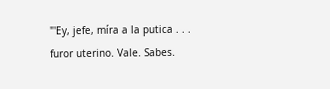"'Ey, jefe, míra a la putica . . . furor uterino. Vale. Sabes.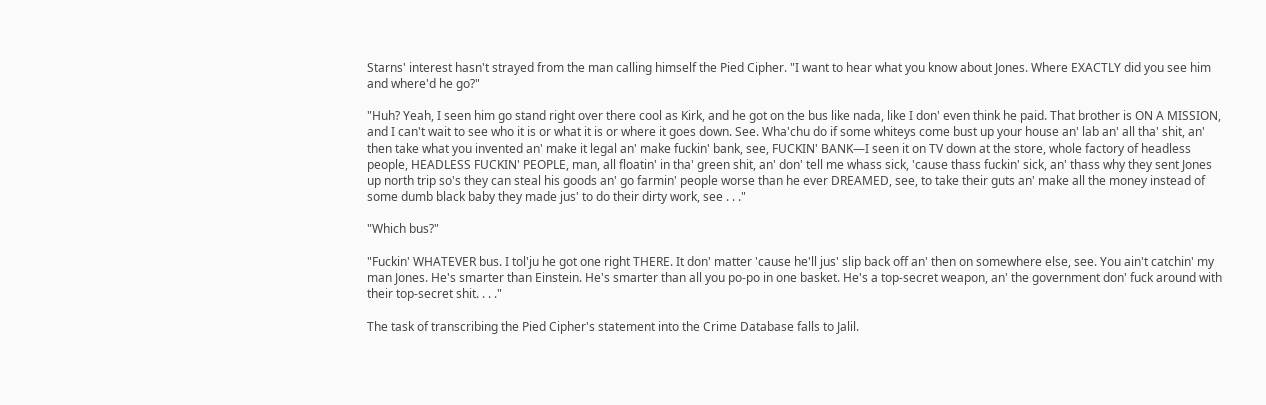Starns' interest hasn't strayed from the man calling himself the Pied Cipher. "I want to hear what you know about Jones. Where EXACTLY did you see him and where'd he go?"

"Huh? Yeah, I seen him go stand right over there cool as Kirk, and he got on the bus like nada, like I don' even think he paid. That brother is ON A MISSION, and I can't wait to see who it is or what it is or where it goes down. See. Wha'chu do if some whiteys come bust up your house an' lab an' all tha' shit, an' then take what you invented an' make it legal an' make fuckin' bank, see, FUCKIN' BANK—I seen it on TV down at the store, whole factory of headless people, HEADLESS FUCKIN' PEOPLE, man, all floatin' in tha' green shit, an' don' tell me whass sick, 'cause thass fuckin' sick, an' thass why they sent Jones up north trip so's they can steal his goods an' go farmin' people worse than he ever DREAMED, see, to take their guts an' make all the money instead of some dumb black baby they made jus' to do their dirty work, see . . ."

"Which bus?"

"Fuckin' WHATEVER bus. I tol'ju he got one right THERE. It don' matter 'cause he'll jus' slip back off an' then on somewhere else, see. You ain't catchin' my man Jones. He's smarter than Einstein. He's smarter than all you po-po in one basket. He's a top-secret weapon, an' the government don' fuck around with their top-secret shit. . . ."

The task of transcribing the Pied Cipher's statement into the Crime Database falls to Jalil.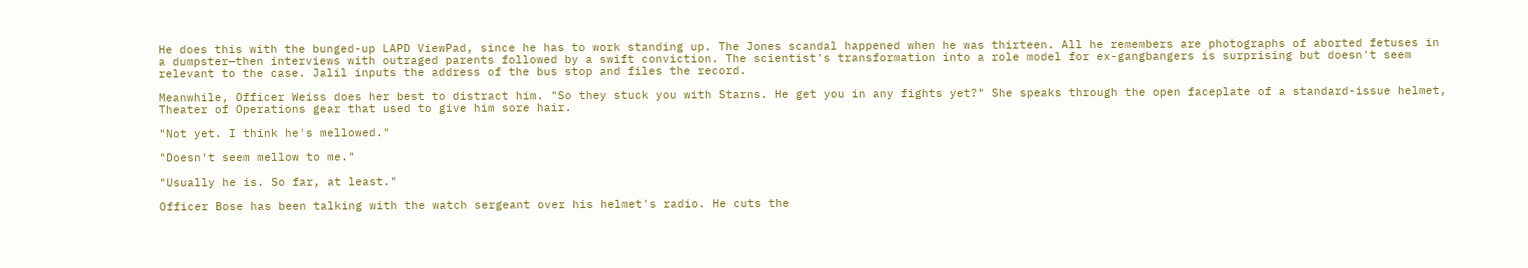He does this with the bunged-up LAPD ViewPad, since he has to work standing up. The Jones scandal happened when he was thirteen. All he remembers are photographs of aborted fetuses in a dumpster—then interviews with outraged parents followed by a swift conviction. The scientist's transformation into a role model for ex-gangbangers is surprising but doesn't seem relevant to the case. Jalil inputs the address of the bus stop and files the record.

Meanwhile, Officer Weiss does her best to distract him. "So they stuck you with Starns. He get you in any fights yet?" She speaks through the open faceplate of a standard-issue helmet, Theater of Operations gear that used to give him sore hair.

"Not yet. I think he's mellowed."

"Doesn't seem mellow to me."

"Usually he is. So far, at least."

Officer Bose has been talking with the watch sergeant over his helmet's radio. He cuts the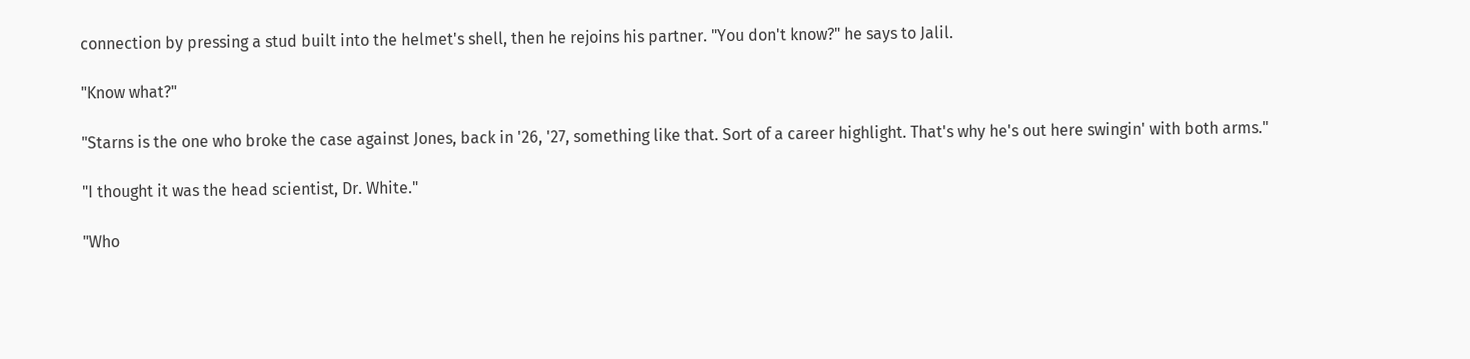connection by pressing a stud built into the helmet's shell, then he rejoins his partner. "You don't know?" he says to Jalil.

"Know what?"

"Starns is the one who broke the case against Jones, back in '26, '27, something like that. Sort of a career highlight. That's why he's out here swingin' with both arms."

"I thought it was the head scientist, Dr. White."

"Who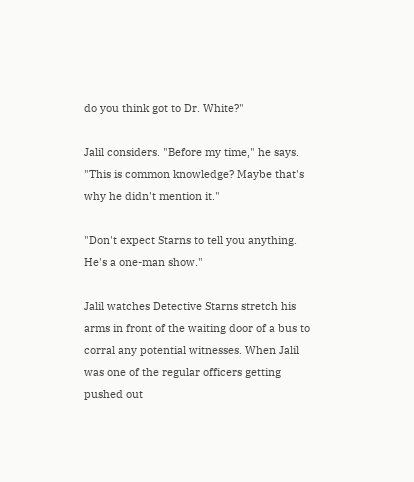do you think got to Dr. White?"

Jalil considers. "Before my time," he says. "This is common knowledge? Maybe that's why he didn't mention it."

"Don't expect Starns to tell you anything. He's a one-man show."

Jalil watches Detective Starns stretch his arms in front of the waiting door of a bus to corral any potential witnesses. When Jalil was one of the regular officers getting pushed out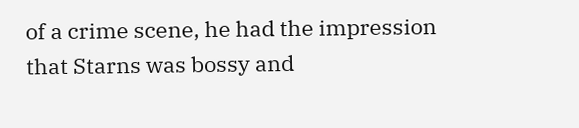of a crime scene, he had the impression that Starns was bossy and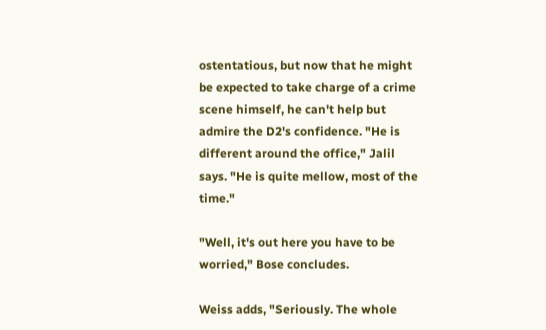ostentatious, but now that he might be expected to take charge of a crime scene himself, he can't help but admire the D2's confidence. "He is different around the office," Jalil says. "He is quite mellow, most of the time."

"Well, it's out here you have to be worried," Bose concludes.

Weiss adds, "Seriously. The whole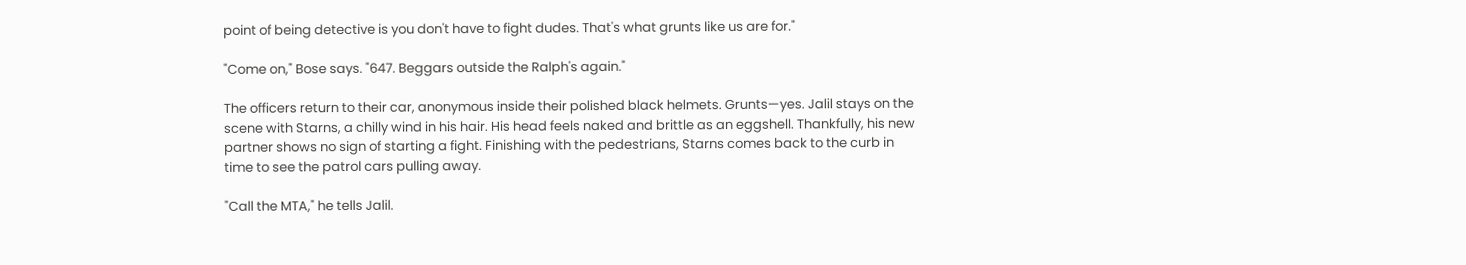point of being detective is you don't have to fight dudes. That's what grunts like us are for."

"Come on," Bose says. "647. Beggars outside the Ralph's again."

The officers return to their car, anonymous inside their polished black helmets. Grunts—yes. Jalil stays on the scene with Starns, a chilly wind in his hair. His head feels naked and brittle as an eggshell. Thankfully, his new partner shows no sign of starting a fight. Finishing with the pedestrians, Starns comes back to the curb in time to see the patrol cars pulling away.

"Call the MTA," he tells Jalil.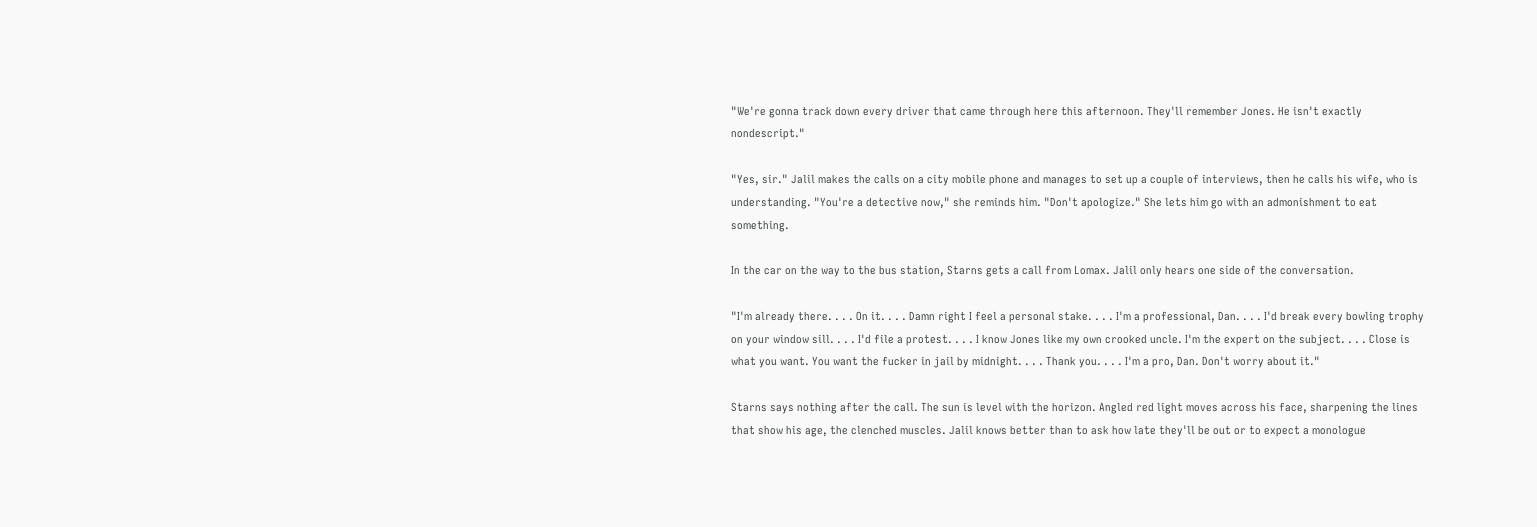"We're gonna track down every driver that came through here this afternoon. They'll remember Jones. He isn't exactly nondescript."

"Yes, sir." Jalil makes the calls on a city mobile phone and manages to set up a couple of interviews, then he calls his wife, who is understanding. "You're a detective now," she reminds him. "Don't apologize." She lets him go with an admonishment to eat something.

In the car on the way to the bus station, Starns gets a call from Lomax. Jalil only hears one side of the conversation.

"I'm already there. . . . On it. . . . Damn right I feel a personal stake. . . . I'm a professional, Dan. . . . I'd break every bowling trophy on your window sill. . . . I'd file a protest. . . . I know Jones like my own crooked uncle. I'm the expert on the subject. . . . Close is what you want. You want the fucker in jail by midnight. . . . Thank you. . . . I'm a pro, Dan. Don't worry about it."

Starns says nothing after the call. The sun is level with the horizon. Angled red light moves across his face, sharpening the lines that show his age, the clenched muscles. Jalil knows better than to ask how late they'll be out or to expect a monologue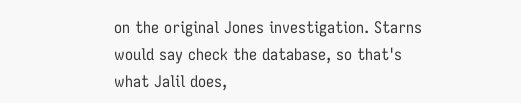on the original Jones investigation. Starns would say check the database, so that's what Jalil does,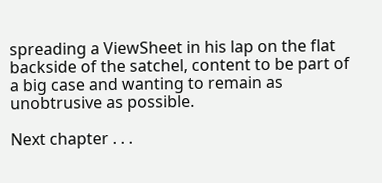spreading a ViewSheet in his lap on the flat backside of the satchel, content to be part of a big case and wanting to remain as unobtrusive as possible.

Next chapter . . .